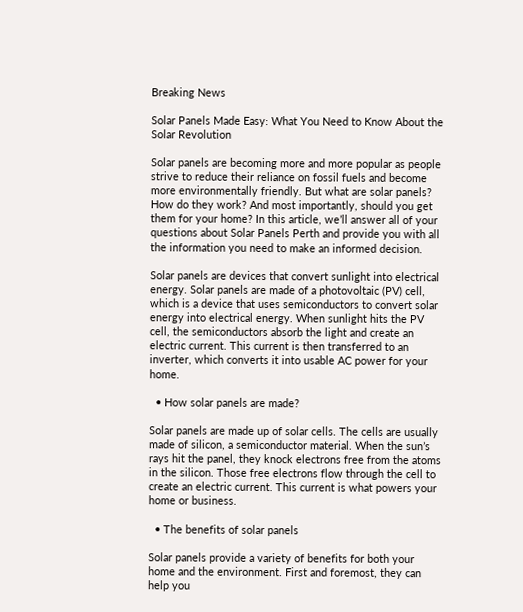Breaking News

Solar Panels Made Easy: What You Need to Know About the Solar Revolution

Solar panels are becoming more and more popular as people strive to reduce their reliance on fossil fuels and become more environmentally friendly. But what are solar panels? How do they work? And most importantly, should you get them for your home? In this article, we’ll answer all of your questions about Solar Panels Perth and provide you with all the information you need to make an informed decision.

Solar panels are devices that convert sunlight into electrical energy. Solar panels are made of a photovoltaic (PV) cell, which is a device that uses semiconductors to convert solar energy into electrical energy. When sunlight hits the PV cell, the semiconductors absorb the light and create an electric current. This current is then transferred to an inverter, which converts it into usable AC power for your home.

  • How solar panels are made?

Solar panels are made up of solar cells. The cells are usually made of silicon, a semiconductor material. When the sun’s rays hit the panel, they knock electrons free from the atoms in the silicon. Those free electrons flow through the cell to create an electric current. This current is what powers your home or business.

  • The benefits of solar panels

Solar panels provide a variety of benefits for both your home and the environment. First and foremost, they can help you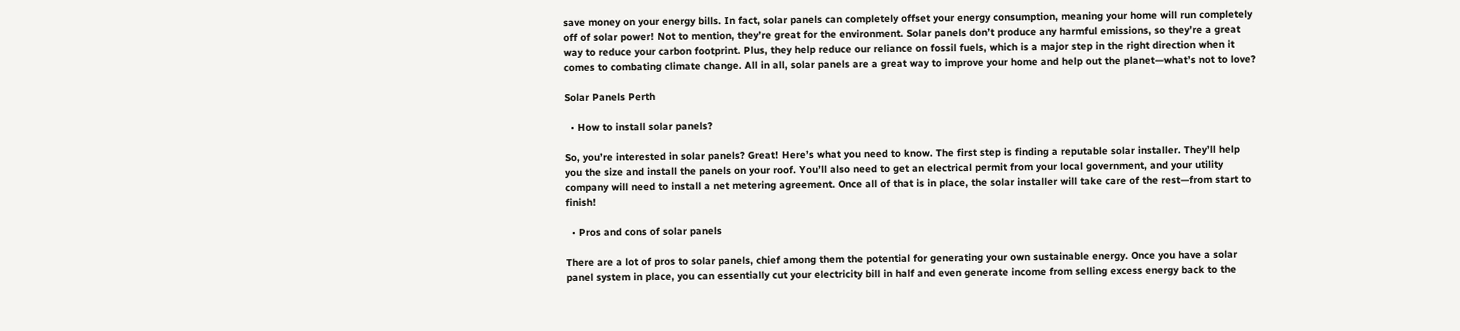save money on your energy bills. In fact, solar panels can completely offset your energy consumption, meaning your home will run completely off of solar power! Not to mention, they’re great for the environment. Solar panels don’t produce any harmful emissions, so they’re a great way to reduce your carbon footprint. Plus, they help reduce our reliance on fossil fuels, which is a major step in the right direction when it comes to combating climate change. All in all, solar panels are a great way to improve your home and help out the planet—what’s not to love?

Solar Panels Perth

  • How to install solar panels?

So, you’re interested in solar panels? Great! Here’s what you need to know. The first step is finding a reputable solar installer. They’ll help you the size and install the panels on your roof. You’ll also need to get an electrical permit from your local government, and your utility company will need to install a net metering agreement. Once all of that is in place, the solar installer will take care of the rest—from start to finish!

  • Pros and cons of solar panels

There are a lot of pros to solar panels, chief among them the potential for generating your own sustainable energy. Once you have a solar panel system in place, you can essentially cut your electricity bill in half and even generate income from selling excess energy back to the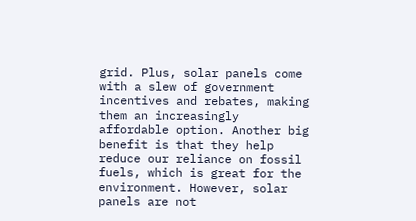grid. Plus, solar panels come with a slew of government incentives and rebates, making them an increasingly affordable option. Another big benefit is that they help reduce our reliance on fossil fuels, which is great for the environment. However, solar panels are not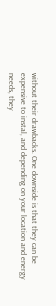without their drawbacks. One downside is that they can be expensive to instal, and depending on your location and energy needs, they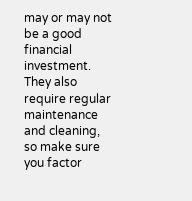may or may not be a good financial investment. They also require regular maintenance and cleaning, so make sure you factor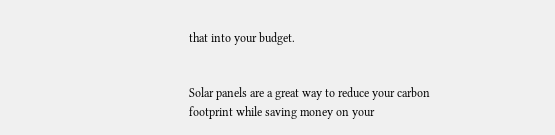that into your budget.


Solar panels are a great way to reduce your carbon footprint while saving money on your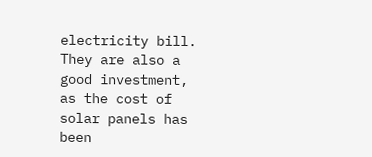electricity bill. They are also a good investment, as the cost of solar panels has been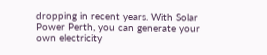dropping in recent years. With Solar Power Perth, you can generate your own electricity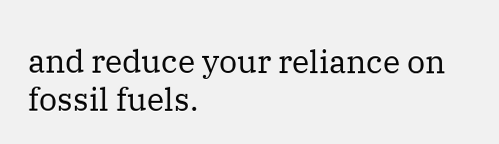and reduce your reliance on fossil fuels.